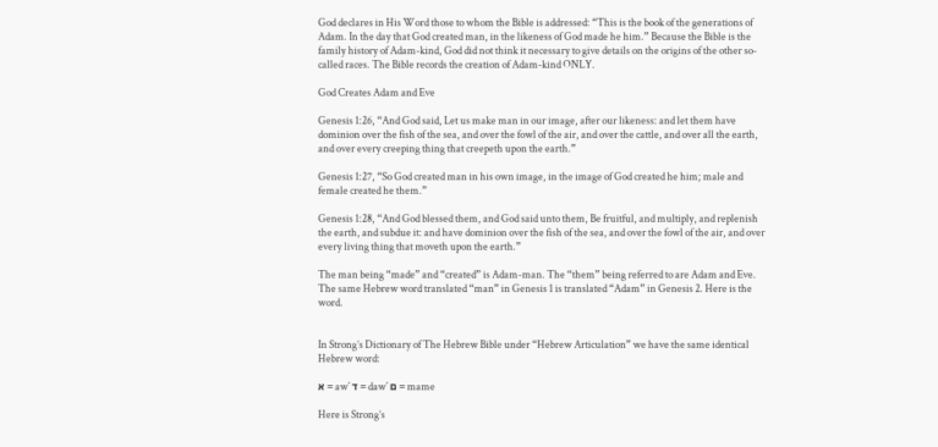God declares in His Word those to whom the Bible is addressed: “This is the book of the generations of Adam. In the day that God created man, in the likeness of God made he him.” Because the Bible is the family history of Adam-kind, God did not think it necessary to give details on the origins of the other so-called races. The Bible records the creation of Adam-kind ONLY.

God Creates Adam and Eve

Genesis 1:26, “And God said, Let us make man in our image, after our likeness: and let them have dominion over the fish of the sea, and over the fowl of the air, and over the cattle, and over all the earth, and over every creeping thing that creepeth upon the earth.”

Genesis 1:27, “So God created man in his own image, in the image of God created he him; male and female created he them.”

Genesis 1:28, “And God blessed them, and God said unto them, Be fruitful, and multiply, and replenish the earth, and subdue it: and have dominion over the fish of the sea, and over the fowl of the air, and over every living thing that moveth upon the earth.”

The man being “made” and “created” is Adam-man. The “them” being referred to are Adam and Eve. The same Hebrew word translated “man” in Genesis 1 is translated “Adam” in Genesis 2. Here is the word.


In Strong’s Dictionary of The Hebrew Bible under “Hebrew Articulation” we have the same identical Hebrew word:

א = aw´ ד = daw´ ם = mame

Here is Strong’s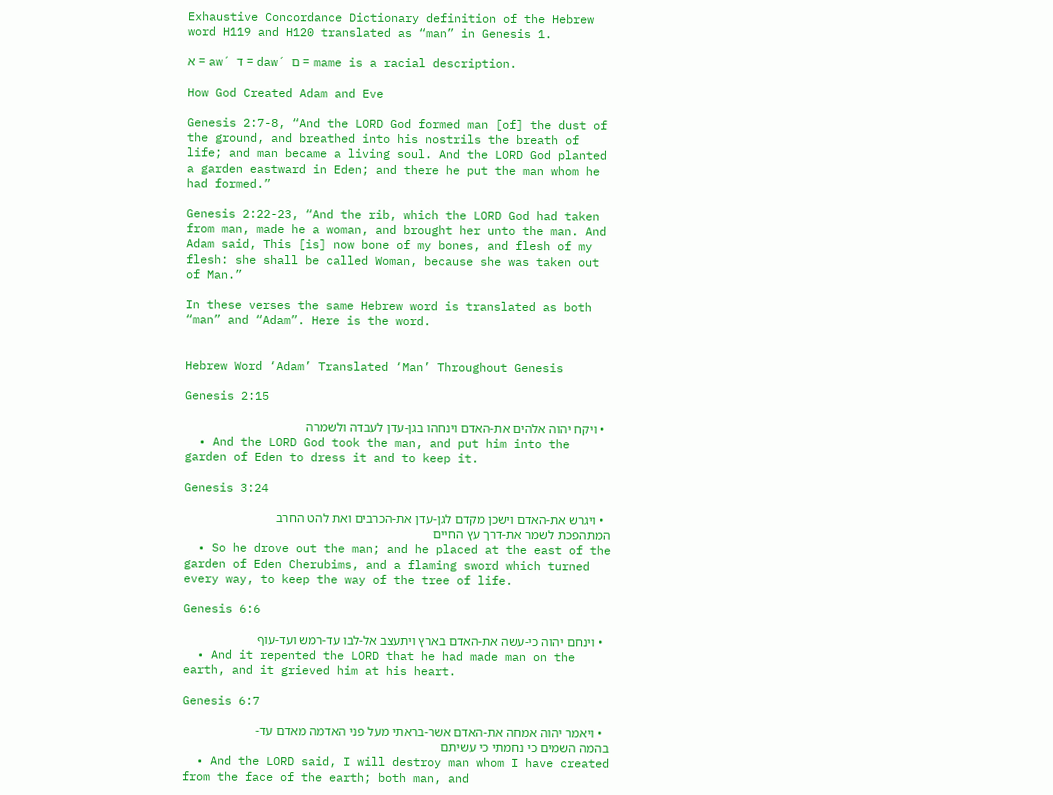Exhaustive Concordance Dictionary definition of the Hebrew word H119 and H120 translated as “man” in Genesis 1.

א = aw´ ד = daw´ ם = mame is a racial description.

How God Created Adam and Eve

Genesis 2:7-8, “And the LORD God formed man [of] the dust of the ground, and breathed into his nostrils the breath of life; and man became a living soul. And the LORD God planted a garden eastward in Eden; and there he put the man whom he had formed.”

Genesis 2:22-23, “And the rib, which the LORD God had taken from man, made he a woman, and brought her unto the man. And Adam said, This [is] now bone of my bones, and flesh of my flesh: she shall be called Woman, because she was taken out of Man.”

In these verses the same Hebrew word is translated as both “man” and “Adam”. Here is the word.


Hebrew Word ‘Adam’ Translated ‘Man’ Throughout Genesis

Genesis 2:15

  • ויקח יהוה אלהים את-האדם וינחהו בגן-עדן לעבדה ולשמרה
  • And the LORD God took the man, and put him into the garden of Eden to dress it and to keep it.

Genesis 3:24

  • ויגרש את-האדם וישכן מקדם לגן-עדן את-הכרבים ואת להט החרב המתהפכת לשמר את-דרך עץ החיים
  • So he drove out the man; and he placed at the east of the garden of Eden Cherubims, and a flaming sword which turned every way, to keep the way of the tree of life.

Genesis 6:6

  • וינחם יהוה כי-עשה את-האדם בארץ ויתעצב אל-לבו עד-רמש ועד-עוף
  • And it repented the LORD that he had made man on the earth, and it grieved him at his heart.

Genesis 6:7

  • ויאמר יהוה אמחה את-האדם אשר-בראתי מעל פני האדמה מאדם עד-בהמה השמים כי נחמתי כי עשיתם
  • And the LORD said, I will destroy man whom I have created from the face of the earth; both man, and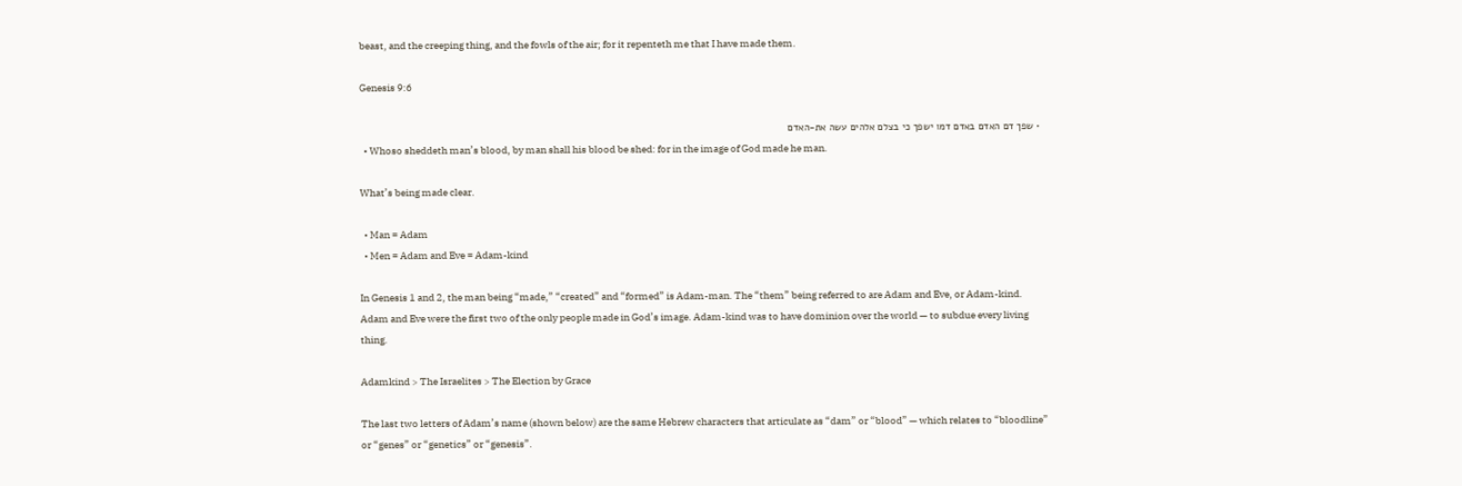beast, and the creeping thing, and the fowls of the air; for it repenteth me that I have made them.

Genesis 9:6

  • שפך דם האדם באדם דמו ישפך כי בצלם אלהים עשה את-האדם
  • Whoso sheddeth man’s blood, by man shall his blood be shed: for in the image of God made he man.

What’s being made clear.

  • Man = Adam
  • Men = Adam and Eve = Adam-kind

In Genesis 1 and 2, the man being “made,” “created” and “formed” is Adam-man. The “them” being referred to are Adam and Eve, or Adam-kind. Adam and Eve were the first two of the only people made in God’s image. Adam-kind was to have dominion over the world — to subdue every living thing.

Adamkind > The Israelites > The Election by Grace

The last two letters of Adam’s name (shown below) are the same Hebrew characters that articulate as “dam” or “blood” — which relates to “bloodline” or “genes” or “genetics” or “genesis”.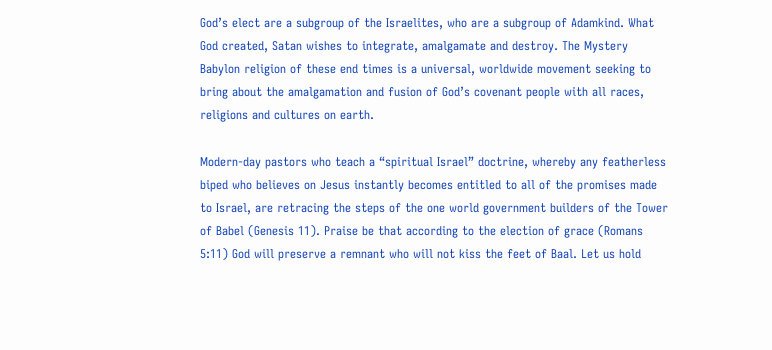God’s elect are a subgroup of the Israelites, who are a subgroup of Adamkind. What God created, Satan wishes to integrate, amalgamate and destroy. The Mystery Babylon religion of these end times is a universal, worldwide movement seeking to bring about the amalgamation and fusion of God’s covenant people with all races, religions and cultures on earth.

Modern-day pastors who teach a “spiritual Israel” doctrine, whereby any featherless biped who believes on Jesus instantly becomes entitled to all of the promises made to Israel, are retracing the steps of the one world government builders of the Tower of Babel (Genesis 11). Praise be that according to the election of grace (Romans 5:11) God will preserve a remnant who will not kiss the feet of Baal. Let us hold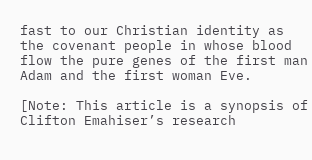fast to our Christian identity as the covenant people in whose blood flow the pure genes of the first man Adam and the first woman Eve.

[Note: This article is a synopsis of Clifton Emahiser’s research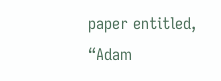paper entitled, “Adam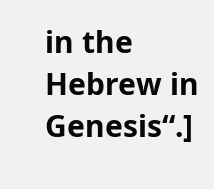in the Hebrew in Genesis“.]